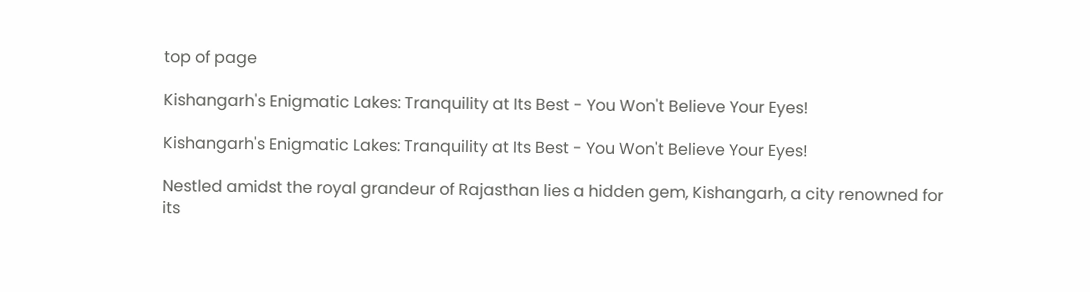top of page

Kishangarh's Enigmatic Lakes: Tranquility at Its Best - You Won't Believe Your Eyes!

Kishangarh's Enigmatic Lakes: Tranquility at Its Best - You Won't Believe Your Eyes!

Nestled amidst the royal grandeur of Rajasthan lies a hidden gem, Kishangarh, a city renowned for its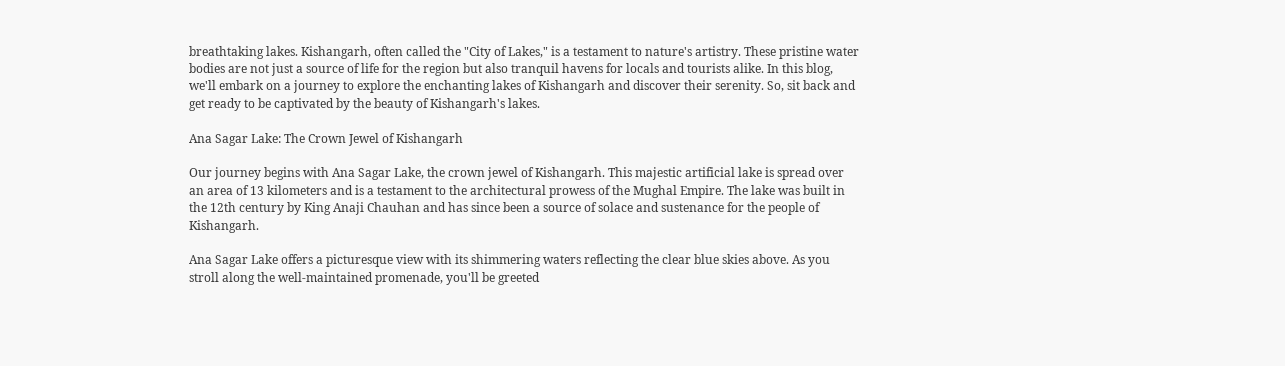breathtaking lakes. Kishangarh, often called the "City of Lakes," is a testament to nature's artistry. These pristine water bodies are not just a source of life for the region but also tranquil havens for locals and tourists alike. In this blog, we'll embark on a journey to explore the enchanting lakes of Kishangarh and discover their serenity. So, sit back and get ready to be captivated by the beauty of Kishangarh's lakes.

Ana Sagar Lake: The Crown Jewel of Kishangarh

Our journey begins with Ana Sagar Lake, the crown jewel of Kishangarh. This majestic artificial lake is spread over an area of 13 kilometers and is a testament to the architectural prowess of the Mughal Empire. The lake was built in the 12th century by King Anaji Chauhan and has since been a source of solace and sustenance for the people of Kishangarh.

Ana Sagar Lake offers a picturesque view with its shimmering waters reflecting the clear blue skies above. As you stroll along the well-maintained promenade, you'll be greeted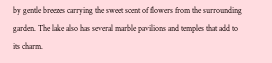by gentle breezes carrying the sweet scent of flowers from the surrounding garden. The lake also has several marble pavilions and temples that add to its charm.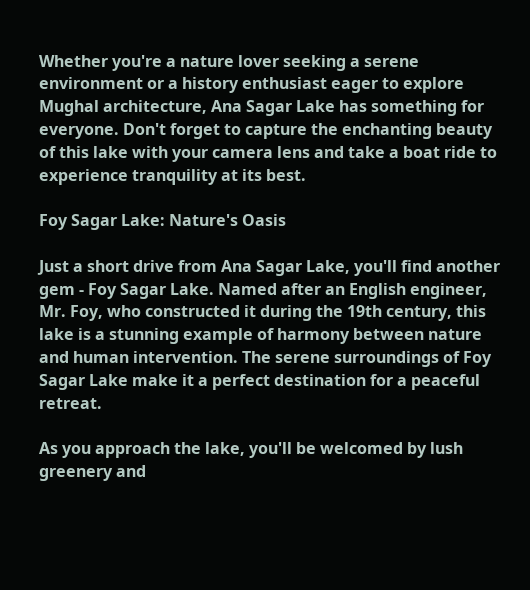Whether you're a nature lover seeking a serene environment or a history enthusiast eager to explore Mughal architecture, Ana Sagar Lake has something for everyone. Don't forget to capture the enchanting beauty of this lake with your camera lens and take a boat ride to experience tranquility at its best.

Foy Sagar Lake: Nature's Oasis

Just a short drive from Ana Sagar Lake, you'll find another gem - Foy Sagar Lake. Named after an English engineer, Mr. Foy, who constructed it during the 19th century, this lake is a stunning example of harmony between nature and human intervention. The serene surroundings of Foy Sagar Lake make it a perfect destination for a peaceful retreat.

As you approach the lake, you'll be welcomed by lush greenery and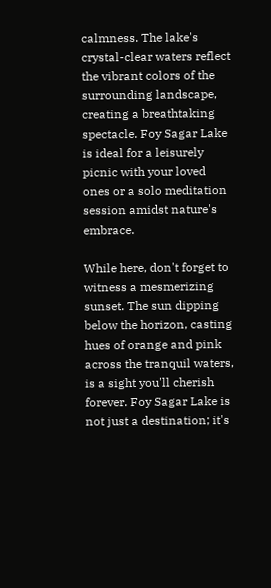calmness. The lake's crystal-clear waters reflect the vibrant colors of the surrounding landscape, creating a breathtaking spectacle. Foy Sagar Lake is ideal for a leisurely picnic with your loved ones or a solo meditation session amidst nature's embrace.

While here, don't forget to witness a mesmerizing sunset. The sun dipping below the horizon, casting hues of orange and pink across the tranquil waters, is a sight you'll cherish forever. Foy Sagar Lake is not just a destination; it's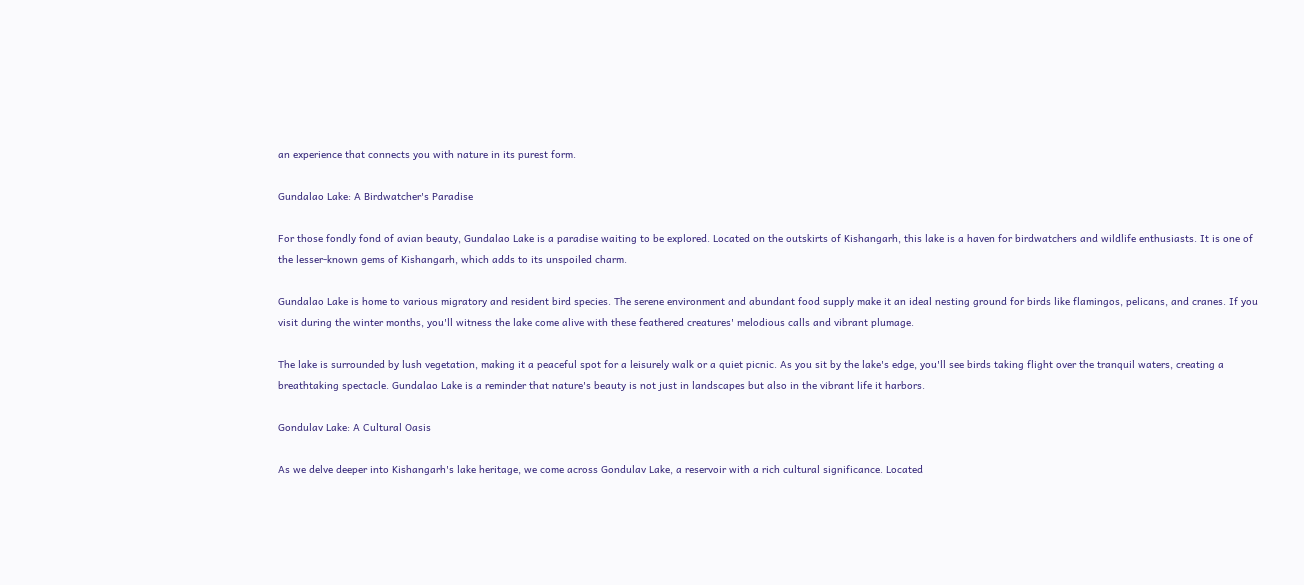an experience that connects you with nature in its purest form.

Gundalao Lake: A Birdwatcher's Paradise

For those fondly fond of avian beauty, Gundalao Lake is a paradise waiting to be explored. Located on the outskirts of Kishangarh, this lake is a haven for birdwatchers and wildlife enthusiasts. It is one of the lesser-known gems of Kishangarh, which adds to its unspoiled charm.

Gundalao Lake is home to various migratory and resident bird species. The serene environment and abundant food supply make it an ideal nesting ground for birds like flamingos, pelicans, and cranes. If you visit during the winter months, you'll witness the lake come alive with these feathered creatures' melodious calls and vibrant plumage.

The lake is surrounded by lush vegetation, making it a peaceful spot for a leisurely walk or a quiet picnic. As you sit by the lake's edge, you'll see birds taking flight over the tranquil waters, creating a breathtaking spectacle. Gundalao Lake is a reminder that nature's beauty is not just in landscapes but also in the vibrant life it harbors.

Gondulav Lake: A Cultural Oasis

As we delve deeper into Kishangarh's lake heritage, we come across Gondulav Lake, a reservoir with a rich cultural significance. Located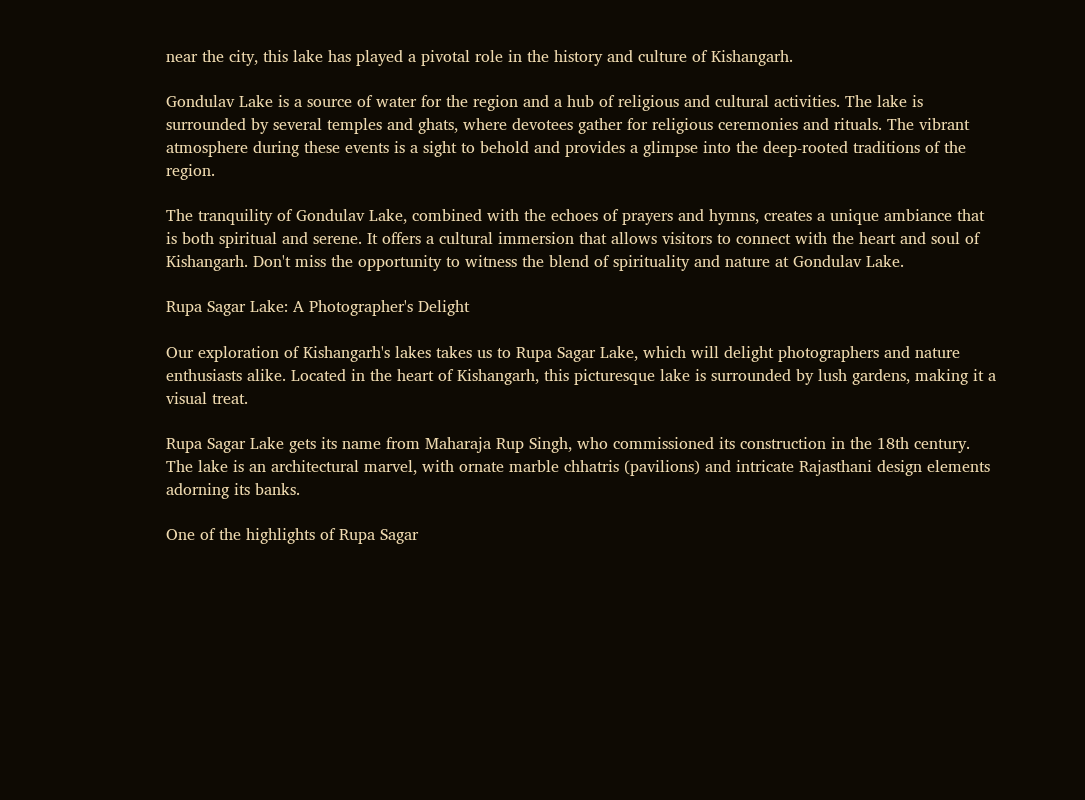near the city, this lake has played a pivotal role in the history and culture of Kishangarh.

Gondulav Lake is a source of water for the region and a hub of religious and cultural activities. The lake is surrounded by several temples and ghats, where devotees gather for religious ceremonies and rituals. The vibrant atmosphere during these events is a sight to behold and provides a glimpse into the deep-rooted traditions of the region.

The tranquility of Gondulav Lake, combined with the echoes of prayers and hymns, creates a unique ambiance that is both spiritual and serene. It offers a cultural immersion that allows visitors to connect with the heart and soul of Kishangarh. Don't miss the opportunity to witness the blend of spirituality and nature at Gondulav Lake.

Rupa Sagar Lake: A Photographer's Delight

Our exploration of Kishangarh's lakes takes us to Rupa Sagar Lake, which will delight photographers and nature enthusiasts alike. Located in the heart of Kishangarh, this picturesque lake is surrounded by lush gardens, making it a visual treat.

Rupa Sagar Lake gets its name from Maharaja Rup Singh, who commissioned its construction in the 18th century. The lake is an architectural marvel, with ornate marble chhatris (pavilions) and intricate Rajasthani design elements adorning its banks.

One of the highlights of Rupa Sagar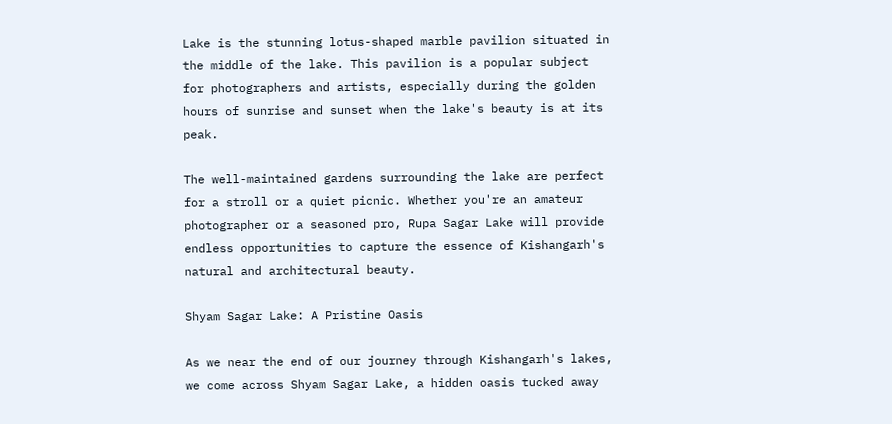Lake is the stunning lotus-shaped marble pavilion situated in the middle of the lake. This pavilion is a popular subject for photographers and artists, especially during the golden hours of sunrise and sunset when the lake's beauty is at its peak.

The well-maintained gardens surrounding the lake are perfect for a stroll or a quiet picnic. Whether you're an amateur photographer or a seasoned pro, Rupa Sagar Lake will provide endless opportunities to capture the essence of Kishangarh's natural and architectural beauty.

Shyam Sagar Lake: A Pristine Oasis

As we near the end of our journey through Kishangarh's lakes, we come across Shyam Sagar Lake, a hidden oasis tucked away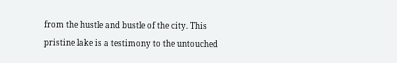from the hustle and bustle of the city. This pristine lake is a testimony to the untouched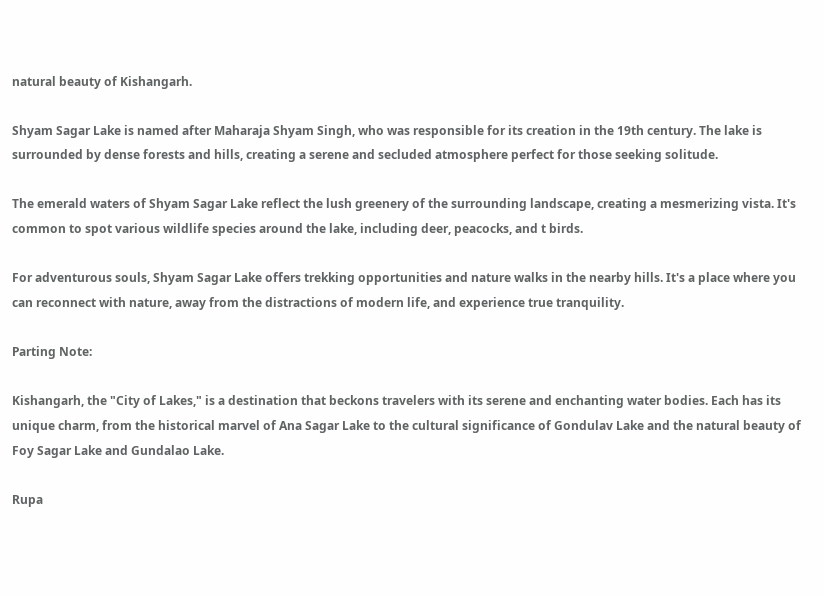natural beauty of Kishangarh.

Shyam Sagar Lake is named after Maharaja Shyam Singh, who was responsible for its creation in the 19th century. The lake is surrounded by dense forests and hills, creating a serene and secluded atmosphere perfect for those seeking solitude.

The emerald waters of Shyam Sagar Lake reflect the lush greenery of the surrounding landscape, creating a mesmerizing vista. It's common to spot various wildlife species around the lake, including deer, peacocks, and t birds.

For adventurous souls, Shyam Sagar Lake offers trekking opportunities and nature walks in the nearby hills. It's a place where you can reconnect with nature, away from the distractions of modern life, and experience true tranquility.

Parting Note:

Kishangarh, the "City of Lakes," is a destination that beckons travelers with its serene and enchanting water bodies. Each has its unique charm, from the historical marvel of Ana Sagar Lake to the cultural significance of Gondulav Lake and the natural beauty of Foy Sagar Lake and Gundalao Lake.

Rupa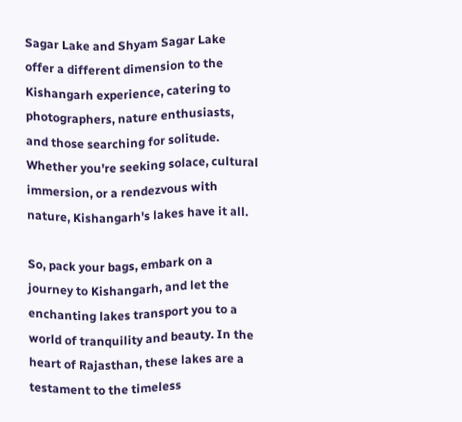Sagar Lake and Shyam Sagar Lake offer a different dimension to the Kishangarh experience, catering to photographers, nature enthusiasts, and those searching for solitude. Whether you're seeking solace, cultural immersion, or a rendezvous with nature, Kishangarh's lakes have it all.

So, pack your bags, embark on a journey to Kishangarh, and let the enchanting lakes transport you to a world of tranquility and beauty. In the heart of Rajasthan, these lakes are a testament to the timeless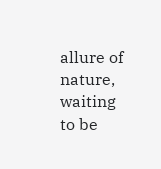allure of nature, waiting to be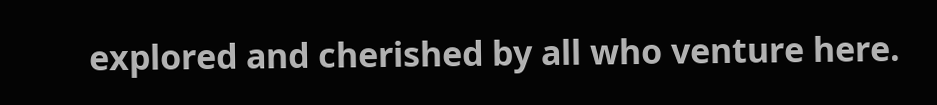explored and cherished by all who venture here.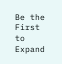Be the First to Expand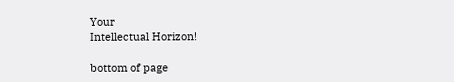Your
Intellectual Horizon!

bottom of page